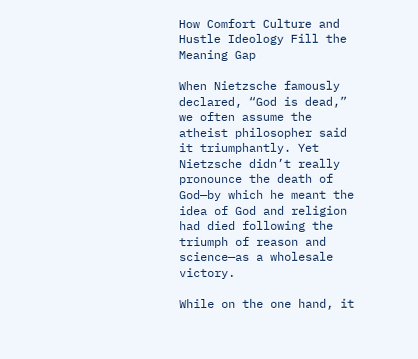How Comfort Culture and Hustle Ideology Fill the Meaning Gap

When Nietzsche famously declared, “God is dead,” we often assume the atheist philosopher said it triumphantly. Yet Nietzsche didn’t really pronounce the death of God—by which he meant the idea of God and religion had died following the triumph of reason and science—as a wholesale victory.

While on the one hand, it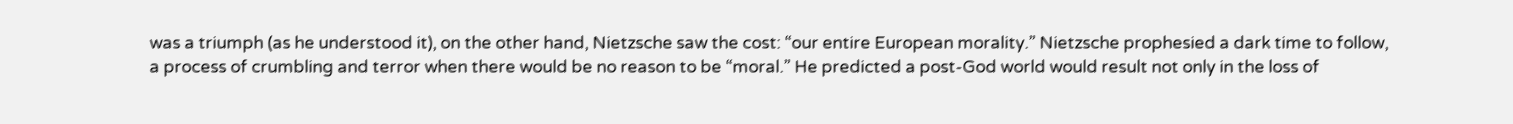was a triumph (as he understood it), on the other hand, Nietzsche saw the cost: “our entire European morality.” Nietzsche prophesied a dark time to follow, a process of crumbling and terror when there would be no reason to be “moral.” He predicted a post-God world would result not only in the loss of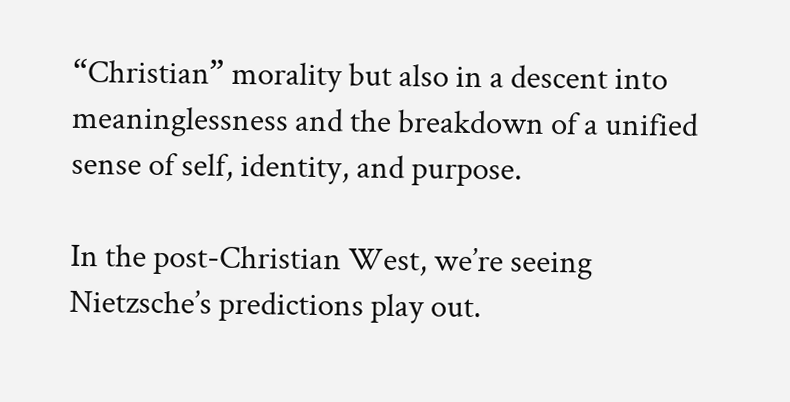“Christian” morality but also in a descent into meaninglessness and the breakdown of a unified sense of self, identity, and purpose.

In the post-Christian West, we’re seeing Nietzsche’s predictions play out.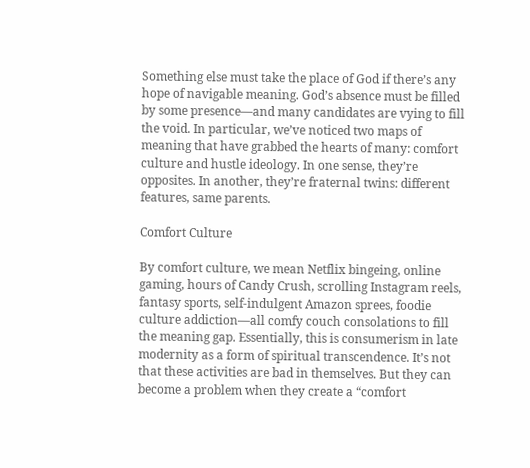Something else must take the place of God if there’s any hope of navigable meaning. God’s absence must be filled by some presence—and many candidates are vying to fill the void. In particular, we’ve noticed two maps of meaning that have grabbed the hearts of many: comfort culture and hustle ideology. In one sense, they’re opposites. In another, they’re fraternal twins: different features, same parents.

Comfort Culture

By comfort culture, we mean Netflix bingeing, online gaming, hours of Candy Crush, scrolling Instagram reels, fantasy sports, self-indulgent Amazon sprees, foodie culture addiction—all comfy couch consolations to fill the meaning gap. Essentially, this is consumerism in late modernity as a form of spiritual transcendence. It’s not that these activities are bad in themselves. But they can become a problem when they create a “comfort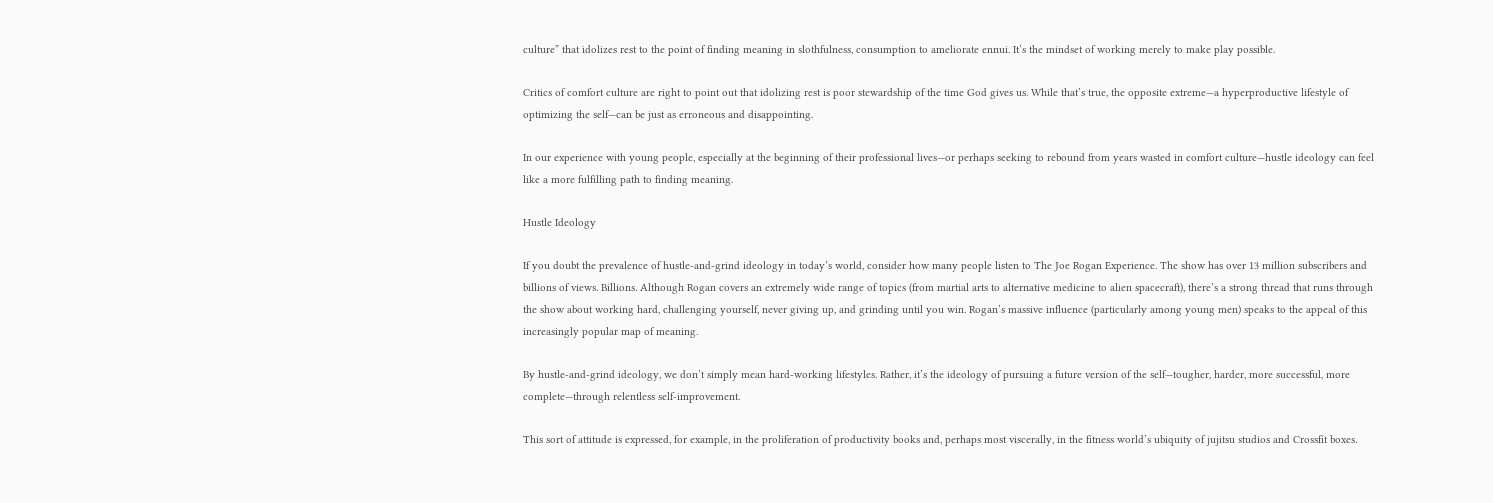culture” that idolizes rest to the point of finding meaning in slothfulness, consumption to ameliorate ennui. It’s the mindset of working merely to make play possible.

Critics of comfort culture are right to point out that idolizing rest is poor stewardship of the time God gives us. While that’s true, the opposite extreme—a hyperproductive lifestyle of optimizing the self—can be just as erroneous and disappointing.

In our experience with young people, especially at the beginning of their professional lives—or perhaps seeking to rebound from years wasted in comfort culture—hustle ideology can feel like a more fulfilling path to finding meaning.

Hustle Ideology

If you doubt the prevalence of hustle-and-grind ideology in today’s world, consider how many people listen to The Joe Rogan Experience. The show has over 13 million subscribers and billions of views. Billions. Although Rogan covers an extremely wide range of topics (from martial arts to alternative medicine to alien spacecraft), there’s a strong thread that runs through the show about working hard, challenging yourself, never giving up, and grinding until you win. Rogan’s massive influence (particularly among young men) speaks to the appeal of this increasingly popular map of meaning.

By hustle-and-grind ideology, we don’t simply mean hard-working lifestyles. Rather, it’s the ideology of pursuing a future version of the self—tougher, harder, more successful, more complete—through relentless self-improvement.

This sort of attitude is expressed, for example, in the proliferation of productivity books and, perhaps most viscerally, in the fitness world’s ubiquity of jujitsu studios and Crossfit boxes.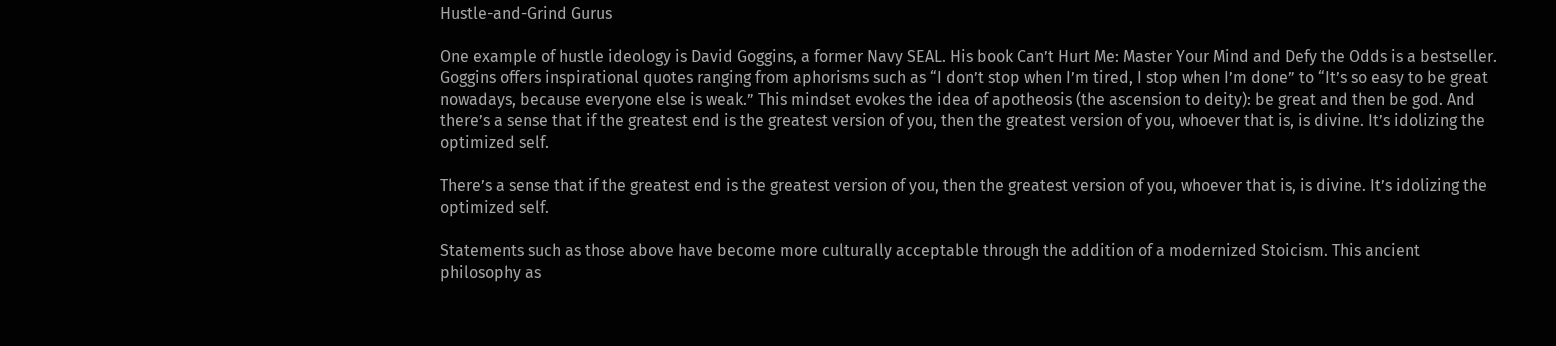Hustle-and-Grind Gurus

One example of hustle ideology is David Goggins, a former Navy SEAL. His book Can’t Hurt Me: Master Your Mind and Defy the Odds is a bestseller. Goggins offers inspirational quotes ranging from aphorisms such as “I don’t stop when I’m tired, I stop when I’m done” to “It’s so easy to be great nowadays, because everyone else is weak.” This mindset evokes the idea of apotheosis (the ascension to deity): be great and then be god. And there’s a sense that if the greatest end is the greatest version of you, then the greatest version of you, whoever that is, is divine. It’s idolizing the optimized self.

There’s a sense that if the greatest end is the greatest version of you, then the greatest version of you, whoever that is, is divine. It’s idolizing the optimized self.

Statements such as those above have become more culturally acceptable through the addition of a modernized Stoicism. This ancient philosophy as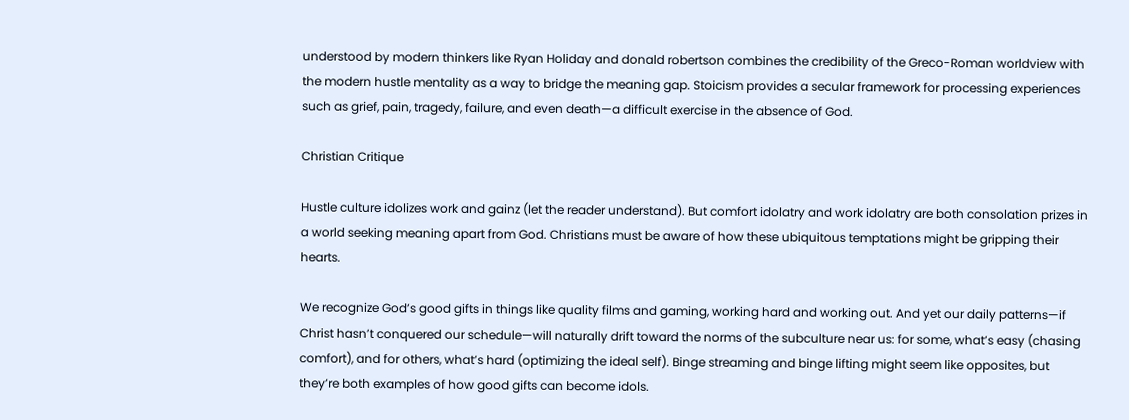understood by modern thinkers like Ryan Holiday and donald robertson combines the credibility of the Greco-Roman worldview with the modern hustle mentality as a way to bridge the meaning gap. Stoicism provides a secular framework for processing experiences such as grief, pain, tragedy, failure, and even death—a difficult exercise in the absence of God.

Christian Critique

Hustle culture idolizes work and gainz (let the reader understand). But comfort idolatry and work idolatry are both consolation prizes in a world seeking meaning apart from God. Christians must be aware of how these ubiquitous temptations might be gripping their hearts.

We recognize God’s good gifts in things like quality films and gaming, working hard and working out. And yet our daily patterns—if Christ hasn’t conquered our schedule—will naturally drift toward the norms of the subculture near us: for some, what’s easy (chasing comfort), and for others, what’s hard (optimizing the ideal self). Binge streaming and binge lifting might seem like opposites, but they’re both examples of how good gifts can become idols.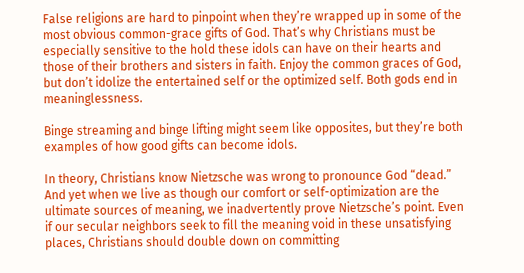False religions are hard to pinpoint when they’re wrapped up in some of the most obvious common-grace gifts of God. That’s why Christians must be especially sensitive to the hold these idols can have on their hearts and those of their brothers and sisters in faith. Enjoy the common graces of God, but don’t idolize the entertained self or the optimized self. Both gods end in meaninglessness.

Binge streaming and binge lifting might seem like opposites, but they’re both examples of how good gifts can become idols.

In theory, Christians know Nietzsche was wrong to pronounce God “dead.” And yet when we live as though our comfort or self-optimization are the ultimate sources of meaning, we inadvertently prove Nietzsche’s point. Even if our secular neighbors seek to fill the meaning void in these unsatisfying places, Christians should double down on committing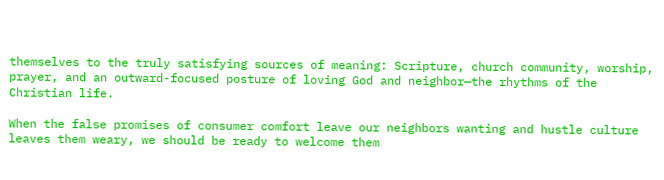themselves to the truly satisfying sources of meaning: Scripture, church community, worship, prayer, and an outward-focused posture of loving God and neighbor—the rhythms of the Christian life.

When the false promises of consumer comfort leave our neighbors wanting and hustle culture leaves them weary, we should be ready to welcome them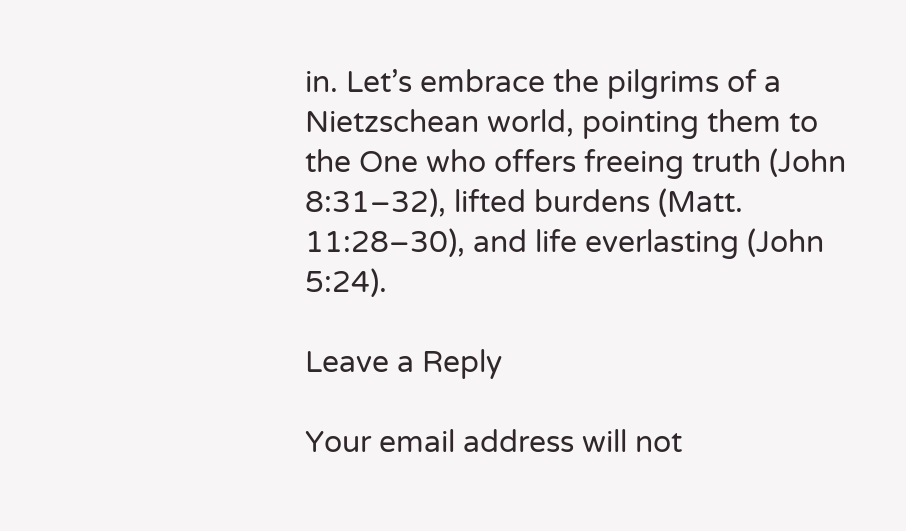in. Let’s embrace the pilgrims of a Nietzschean world, pointing them to the One who offers freeing truth (John 8:31–32), lifted burdens (Matt. 11:28–30), and life everlasting (John 5:24).

Leave a Reply

Your email address will not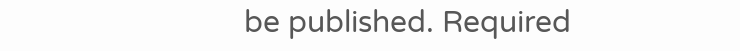be published. Required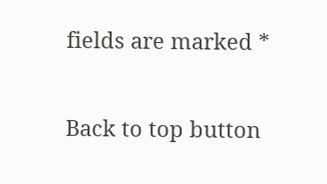fields are marked *

Back to top button